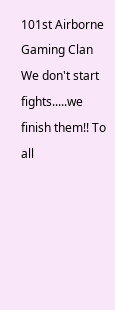101st Airborne Gaming Clan
We don't start fights.....we finish them!! To all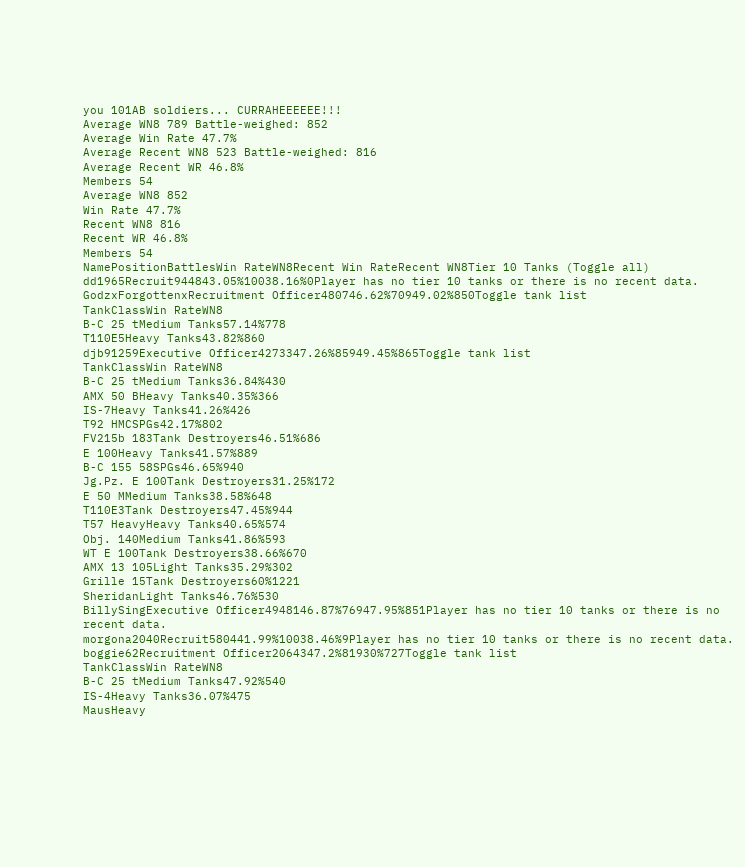you 101AB soldiers... CURRAHEEEEEE!!!
Average WN8 789 Battle-weighed: 852
Average Win Rate 47.7%
Average Recent WN8 523 Battle-weighed: 816
Average Recent WR 46.8%
Members 54
Average WN8 852
Win Rate 47.7%
Recent WN8 816
Recent WR 46.8%
Members 54
NamePositionBattlesWin RateWN8Recent Win RateRecent WN8Tier 10 Tanks (Toggle all)
dd1965Recruit944843.05%10038.16%0Player has no tier 10 tanks or there is no recent data.
GodzxForgottenxRecruitment Officer480746.62%70949.02%850Toggle tank list
TankClassWin RateWN8
B-C 25 tMedium Tanks57.14%778
T110E5Heavy Tanks43.82%860
djb91259Executive Officer4273347.26%85949.45%865Toggle tank list
TankClassWin RateWN8
B-C 25 tMedium Tanks36.84%430
AMX 50 BHeavy Tanks40.35%366
IS-7Heavy Tanks41.26%426
T92 HMCSPGs42.17%802
FV215b 183Tank Destroyers46.51%686
E 100Heavy Tanks41.57%889
B-C 155 58SPGs46.65%940
Jg.Pz. E 100Tank Destroyers31.25%172
E 50 MMedium Tanks38.58%648
T110E3Tank Destroyers47.45%944
T57 HeavyHeavy Tanks40.65%574
Obj. 140Medium Tanks41.86%593
WT E 100Tank Destroyers38.66%670
AMX 13 105Light Tanks35.29%302
Grille 15Tank Destroyers60%1221
SheridanLight Tanks46.76%530
BillySingExecutive Officer4948146.87%76947.95%851Player has no tier 10 tanks or there is no recent data.
morgona2040Recruit580441.99%10038.46%9Player has no tier 10 tanks or there is no recent data.
boggie62Recruitment Officer2064347.2%81930%727Toggle tank list
TankClassWin RateWN8
B-C 25 tMedium Tanks47.92%540
IS-4Heavy Tanks36.07%475
MausHeavy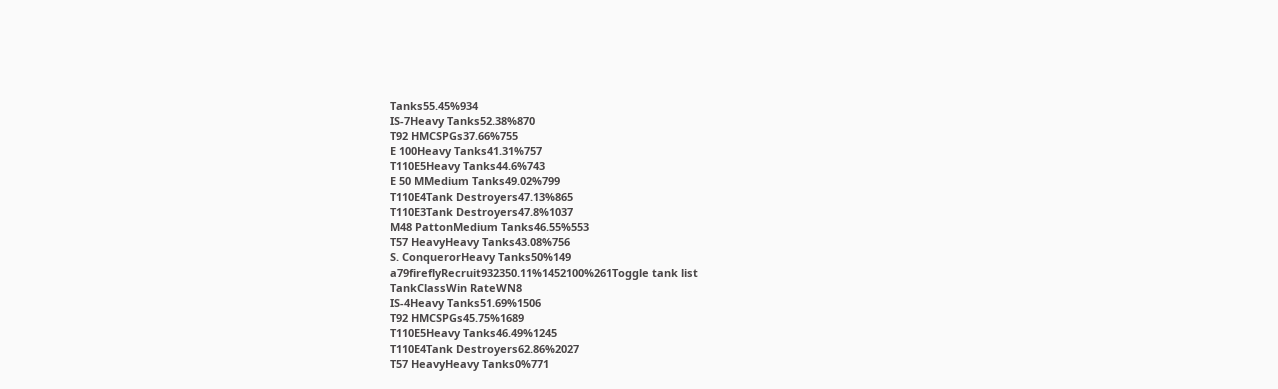Tanks55.45%934
IS-7Heavy Tanks52.38%870
T92 HMCSPGs37.66%755
E 100Heavy Tanks41.31%757
T110E5Heavy Tanks44.6%743
E 50 MMedium Tanks49.02%799
T110E4Tank Destroyers47.13%865
T110E3Tank Destroyers47.8%1037
M48 PattonMedium Tanks46.55%553
T57 HeavyHeavy Tanks43.08%756
S. ConquerorHeavy Tanks50%149
a79fireflyRecruit932350.11%1452100%261Toggle tank list
TankClassWin RateWN8
IS-4Heavy Tanks51.69%1506
T92 HMCSPGs45.75%1689
T110E5Heavy Tanks46.49%1245
T110E4Tank Destroyers62.86%2027
T57 HeavyHeavy Tanks0%771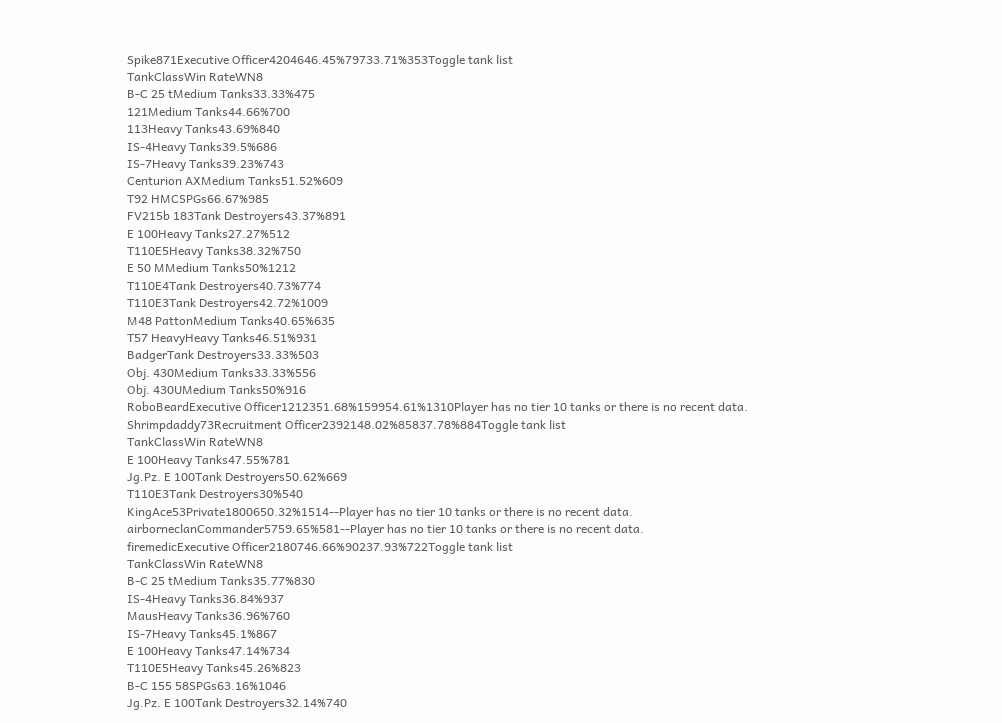Spike871Executive Officer4204646.45%79733.71%353Toggle tank list
TankClassWin RateWN8
B-C 25 tMedium Tanks33.33%475
121Medium Tanks44.66%700
113Heavy Tanks43.69%840
IS-4Heavy Tanks39.5%686
IS-7Heavy Tanks39.23%743
Centurion AXMedium Tanks51.52%609
T92 HMCSPGs66.67%985
FV215b 183Tank Destroyers43.37%891
E 100Heavy Tanks27.27%512
T110E5Heavy Tanks38.32%750
E 50 MMedium Tanks50%1212
T110E4Tank Destroyers40.73%774
T110E3Tank Destroyers42.72%1009
M48 PattonMedium Tanks40.65%635
T57 HeavyHeavy Tanks46.51%931
BadgerTank Destroyers33.33%503
Obj. 430Medium Tanks33.33%556
Obj. 430UMedium Tanks50%916
RoboBeardExecutive Officer1212351.68%159954.61%1310Player has no tier 10 tanks or there is no recent data.
Shrimpdaddy73Recruitment Officer2392148.02%85837.78%884Toggle tank list
TankClassWin RateWN8
E 100Heavy Tanks47.55%781
Jg.Pz. E 100Tank Destroyers50.62%669
T110E3Tank Destroyers30%540
KingAce53Private1800650.32%1514--Player has no tier 10 tanks or there is no recent data.
airborneclanCommander5759.65%581--Player has no tier 10 tanks or there is no recent data.
firemedicExecutive Officer2180746.66%90237.93%722Toggle tank list
TankClassWin RateWN8
B-C 25 tMedium Tanks35.77%830
IS-4Heavy Tanks36.84%937
MausHeavy Tanks36.96%760
IS-7Heavy Tanks45.1%867
E 100Heavy Tanks47.14%734
T110E5Heavy Tanks45.26%823
B-C 155 58SPGs63.16%1046
Jg.Pz. E 100Tank Destroyers32.14%740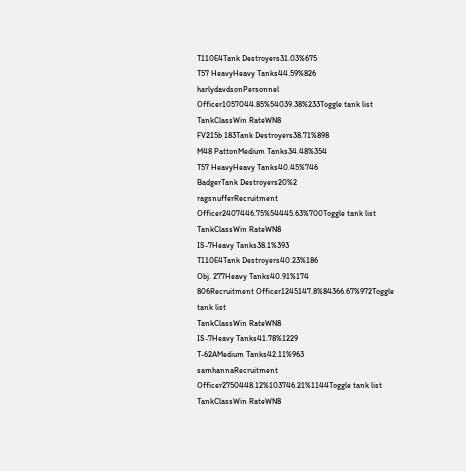T110E4Tank Destroyers31.03%675
T57 HeavyHeavy Tanks44.59%826
harlydavdsonPersonnel Officer1057044.85%54039.38%233Toggle tank list
TankClassWin RateWN8
FV215b 183Tank Destroyers38.71%898
M48 PattonMedium Tanks34.48%354
T57 HeavyHeavy Tanks40.45%746
BadgerTank Destroyers20%2
ragsnufferRecruitment Officer2407446.75%54445.63%700Toggle tank list
TankClassWin RateWN8
IS-7Heavy Tanks38.1%393
T110E4Tank Destroyers40.23%186
Obj. 277Heavy Tanks40.91%174
806Recruitment Officer1245147.8%84366.67%972Toggle tank list
TankClassWin RateWN8
IS-7Heavy Tanks41.78%1229
T-62AMedium Tanks42.11%963
samhannaRecruitment Officer2750448.12%103746.21%1144Toggle tank list
TankClassWin RateWN8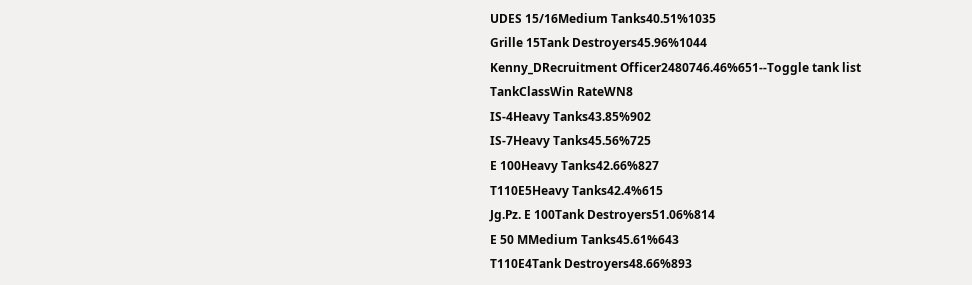UDES 15/16Medium Tanks40.51%1035
Grille 15Tank Destroyers45.96%1044
Kenny_DRecruitment Officer2480746.46%651--Toggle tank list
TankClassWin RateWN8
IS-4Heavy Tanks43.85%902
IS-7Heavy Tanks45.56%725
E 100Heavy Tanks42.66%827
T110E5Heavy Tanks42.4%615
Jg.Pz. E 100Tank Destroyers51.06%814
E 50 MMedium Tanks45.61%643
T110E4Tank Destroyers48.66%893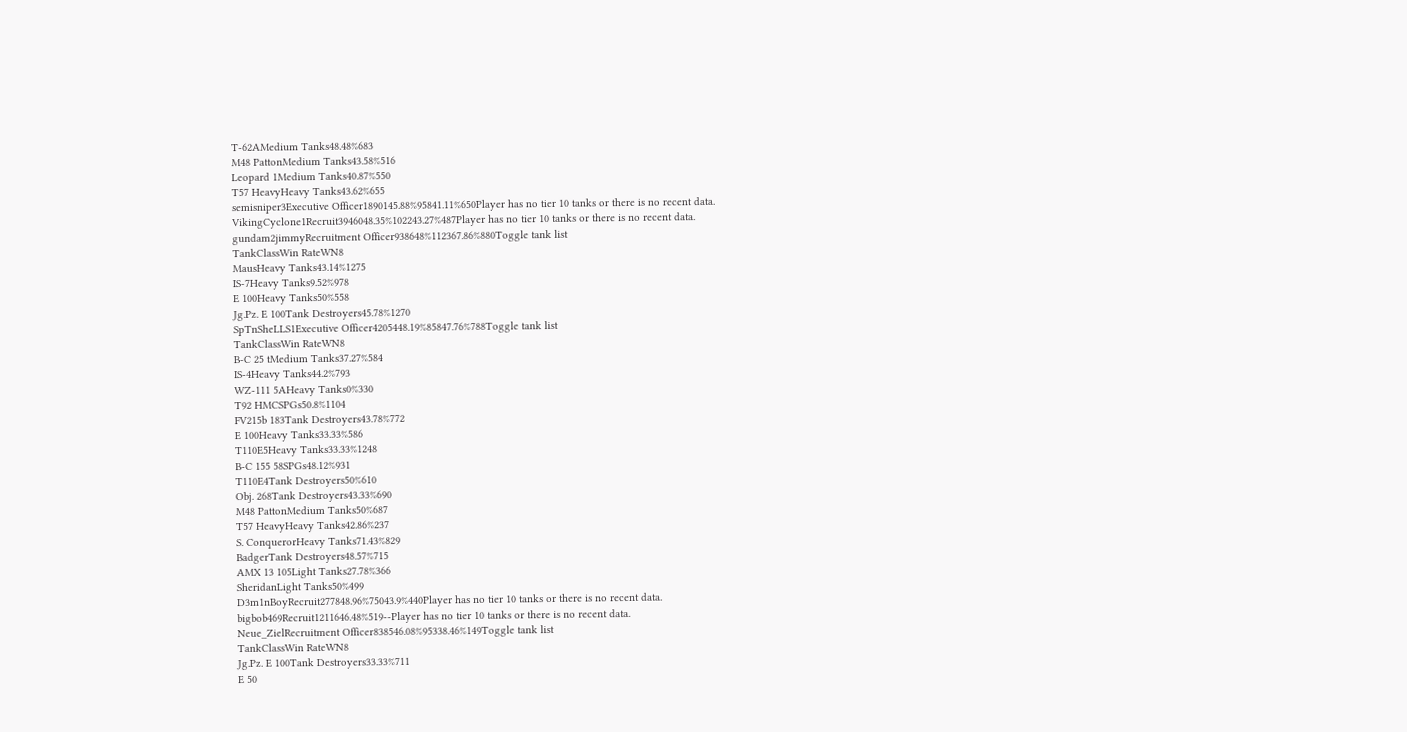T-62AMedium Tanks48.48%683
M48 PattonMedium Tanks43.58%516
Leopard 1Medium Tanks40.87%550
T57 HeavyHeavy Tanks43.62%655
semisniper3Executive Officer1890145.88%95841.11%650Player has no tier 10 tanks or there is no recent data.
VikingCyclone1Recruit3946048.35%102243.27%487Player has no tier 10 tanks or there is no recent data.
gundam2jimmyRecruitment Officer938648%112367.86%880Toggle tank list
TankClassWin RateWN8
MausHeavy Tanks43.14%1275
IS-7Heavy Tanks9.52%978
E 100Heavy Tanks50%558
Jg.Pz. E 100Tank Destroyers45.78%1270
SpTnSheLLS1Executive Officer4205448.19%85847.76%788Toggle tank list
TankClassWin RateWN8
B-C 25 tMedium Tanks37.27%584
IS-4Heavy Tanks44.2%793
WZ-111 5AHeavy Tanks0%330
T92 HMCSPGs50.8%1104
FV215b 183Tank Destroyers43.78%772
E 100Heavy Tanks33.33%586
T110E5Heavy Tanks33.33%1248
B-C 155 58SPGs48.12%931
T110E4Tank Destroyers50%610
Obj. 268Tank Destroyers43.33%690
M48 PattonMedium Tanks50%687
T57 HeavyHeavy Tanks42.86%237
S. ConquerorHeavy Tanks71.43%829
BadgerTank Destroyers48.57%715
AMX 13 105Light Tanks27.78%366
SheridanLight Tanks50%499
D3m1nBoyRecruit277848.96%75043.9%440Player has no tier 10 tanks or there is no recent data.
bigbob469Recruit1211646.48%519--Player has no tier 10 tanks or there is no recent data.
Neue_ZielRecruitment Officer838546.08%95338.46%149Toggle tank list
TankClassWin RateWN8
Jg.Pz. E 100Tank Destroyers33.33%711
E 50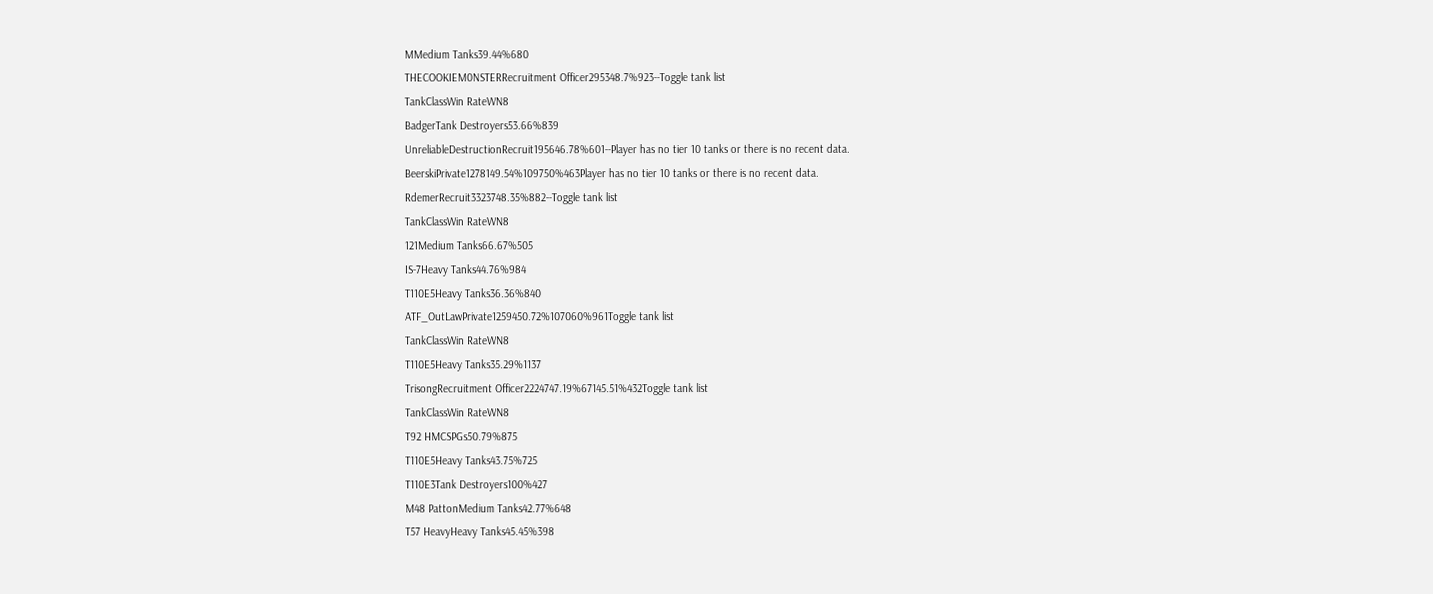MMedium Tanks39.44%680
THECOOKIEM0NSTERRecruitment Officer295348.7%923--Toggle tank list
TankClassWin RateWN8
BadgerTank Destroyers53.66%839
UnreliableDestructionRecruit195646.78%601--Player has no tier 10 tanks or there is no recent data.
BeerskiPrivate1278149.54%109750%463Player has no tier 10 tanks or there is no recent data.
RdemerRecruit3323748.35%882--Toggle tank list
TankClassWin RateWN8
121Medium Tanks66.67%505
IS-7Heavy Tanks44.76%984
T110E5Heavy Tanks36.36%840
ATF_OutLawPrivate1259450.72%107060%961Toggle tank list
TankClassWin RateWN8
T110E5Heavy Tanks35.29%1137
TrisongRecruitment Officer2224747.19%67145.51%432Toggle tank list
TankClassWin RateWN8
T92 HMCSPGs50.79%875
T110E5Heavy Tanks43.75%725
T110E3Tank Destroyers100%427
M48 PattonMedium Tanks42.77%648
T57 HeavyHeavy Tanks45.45%398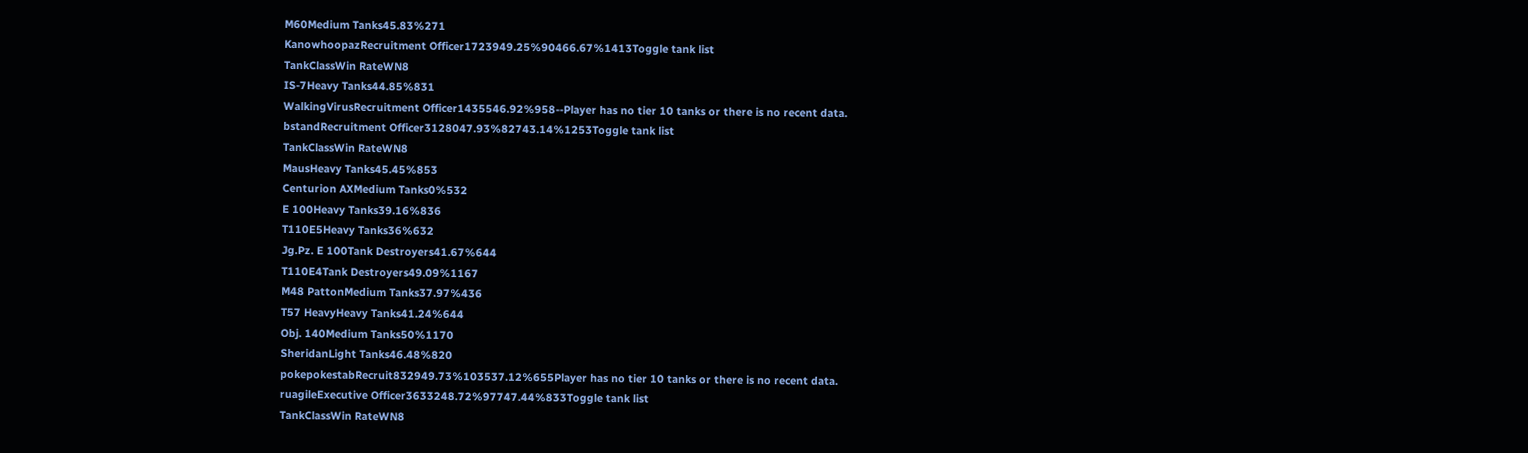M60Medium Tanks45.83%271
KanowhoopazRecruitment Officer1723949.25%90466.67%1413Toggle tank list
TankClassWin RateWN8
IS-7Heavy Tanks44.85%831
WalkingVirusRecruitment Officer1435546.92%958--Player has no tier 10 tanks or there is no recent data.
bstandRecruitment Officer3128047.93%82743.14%1253Toggle tank list
TankClassWin RateWN8
MausHeavy Tanks45.45%853
Centurion AXMedium Tanks0%532
E 100Heavy Tanks39.16%836
T110E5Heavy Tanks36%632
Jg.Pz. E 100Tank Destroyers41.67%644
T110E4Tank Destroyers49.09%1167
M48 PattonMedium Tanks37.97%436
T57 HeavyHeavy Tanks41.24%644
Obj. 140Medium Tanks50%1170
SheridanLight Tanks46.48%820
pokepokestabRecruit832949.73%103537.12%655Player has no tier 10 tanks or there is no recent data.
ruagileExecutive Officer3633248.72%97747.44%833Toggle tank list
TankClassWin RateWN8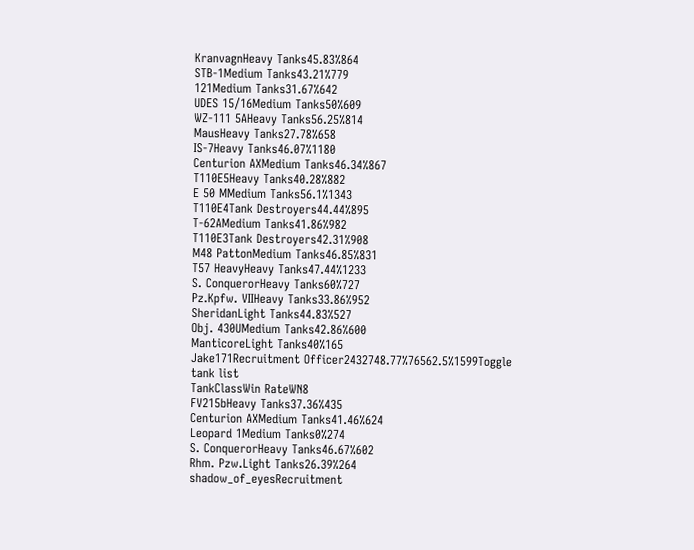KranvagnHeavy Tanks45.83%864
STB-1Medium Tanks43.21%779
121Medium Tanks31.67%642
UDES 15/16Medium Tanks50%609
WZ-111 5AHeavy Tanks56.25%814
MausHeavy Tanks27.78%658
IS-7Heavy Tanks46.07%1180
Centurion AXMedium Tanks46.34%867
T110E5Heavy Tanks40.28%882
E 50 MMedium Tanks56.1%1343
T110E4Tank Destroyers44.44%895
T-62AMedium Tanks41.86%982
T110E3Tank Destroyers42.31%908
M48 PattonMedium Tanks46.85%831
T57 HeavyHeavy Tanks47.44%1233
S. ConquerorHeavy Tanks60%727
Pz.Kpfw. VIIHeavy Tanks33.86%952
SheridanLight Tanks44.83%527
Obj. 430UMedium Tanks42.86%600
ManticoreLight Tanks40%165
Jake171Recruitment Officer2432748.77%76562.5%1599Toggle tank list
TankClassWin RateWN8
FV215bHeavy Tanks37.36%435
Centurion AXMedium Tanks41.46%624
Leopard 1Medium Tanks0%274
S. ConquerorHeavy Tanks46.67%602
Rhm. Pzw.Light Tanks26.39%264
shadow_of_eyesRecruitment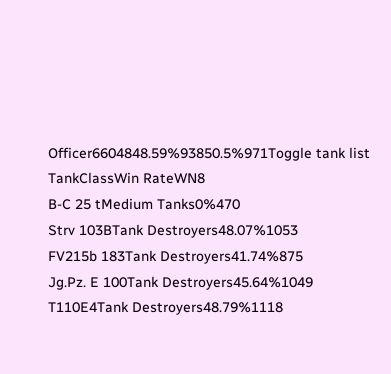Officer6604848.59%93850.5%971Toggle tank list
TankClassWin RateWN8
B-C 25 tMedium Tanks0%470
Strv 103BTank Destroyers48.07%1053
FV215b 183Tank Destroyers41.74%875
Jg.Pz. E 100Tank Destroyers45.64%1049
T110E4Tank Destroyers48.79%1118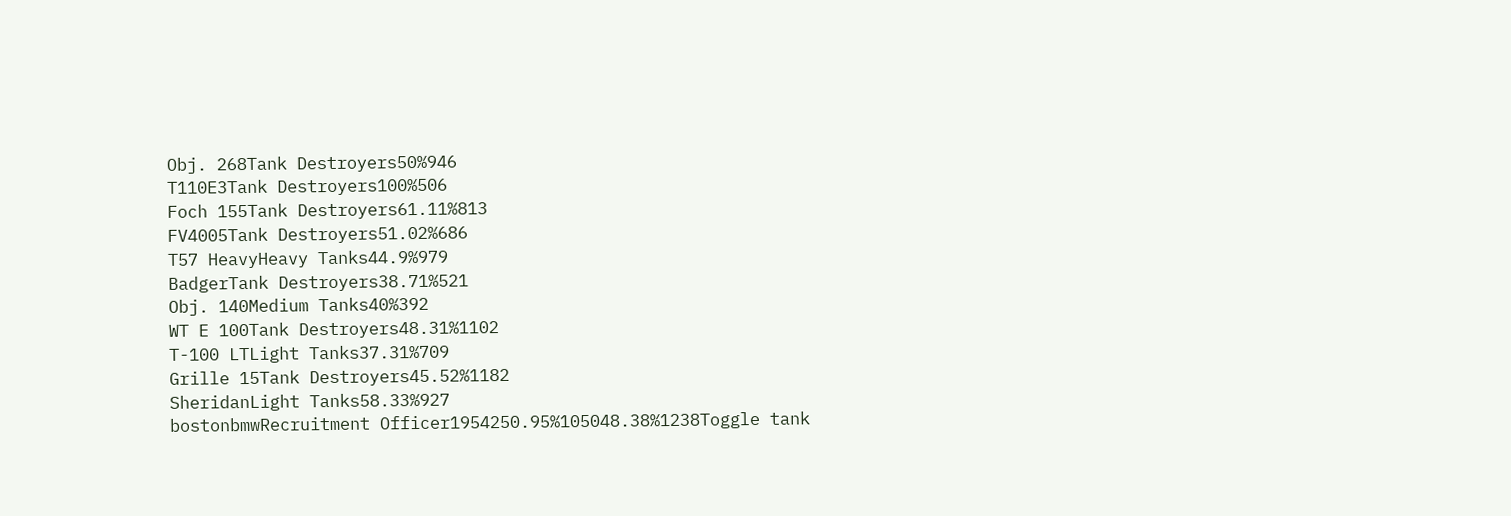Obj. 268Tank Destroyers50%946
T110E3Tank Destroyers100%506
Foch 155Tank Destroyers61.11%813
FV4005Tank Destroyers51.02%686
T57 HeavyHeavy Tanks44.9%979
BadgerTank Destroyers38.71%521
Obj. 140Medium Tanks40%392
WT E 100Tank Destroyers48.31%1102
T-100 LTLight Tanks37.31%709
Grille 15Tank Destroyers45.52%1182
SheridanLight Tanks58.33%927
bostonbmwRecruitment Officer1954250.95%105048.38%1238Toggle tank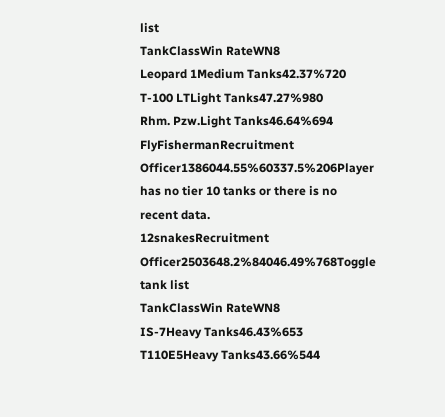list
TankClassWin RateWN8
Leopard 1Medium Tanks42.37%720
T-100 LTLight Tanks47.27%980
Rhm. Pzw.Light Tanks46.64%694
FlyFishermanRecruitment Officer1386044.55%60337.5%206Player has no tier 10 tanks or there is no recent data.
12snakesRecruitment Officer2503648.2%84046.49%768Toggle tank list
TankClassWin RateWN8
IS-7Heavy Tanks46.43%653
T110E5Heavy Tanks43.66%544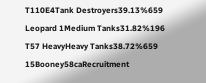T110E4Tank Destroyers39.13%659
Leopard 1Medium Tanks31.82%196
T57 HeavyHeavy Tanks38.72%659
15Booney58caRecruitment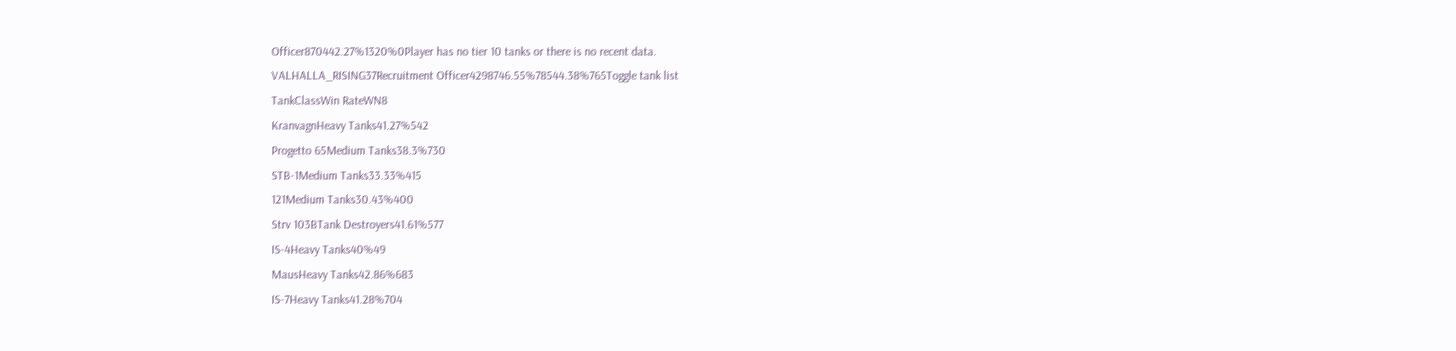Officer870442.27%1320%0Player has no tier 10 tanks or there is no recent data.
VALHALLA_RISING37Recruitment Officer4298746.55%78544.38%765Toggle tank list
TankClassWin RateWN8
KranvagnHeavy Tanks41.27%542
Progetto 65Medium Tanks38.3%730
STB-1Medium Tanks33.33%415
121Medium Tanks30.43%400
Strv 103BTank Destroyers41.61%577
IS-4Heavy Tanks40%49
MausHeavy Tanks42.86%683
IS-7Heavy Tanks41.28%704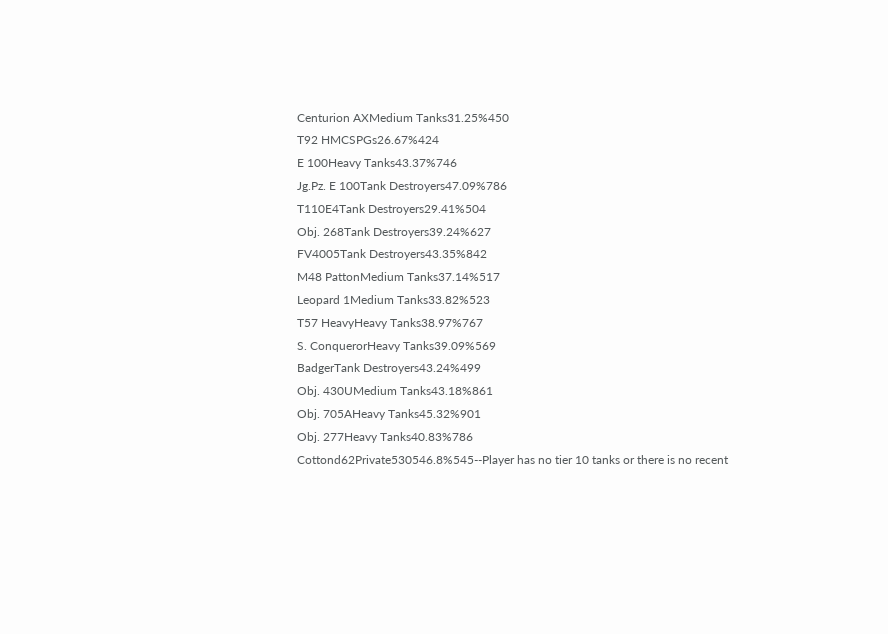Centurion AXMedium Tanks31.25%450
T92 HMCSPGs26.67%424
E 100Heavy Tanks43.37%746
Jg.Pz. E 100Tank Destroyers47.09%786
T110E4Tank Destroyers29.41%504
Obj. 268Tank Destroyers39.24%627
FV4005Tank Destroyers43.35%842
M48 PattonMedium Tanks37.14%517
Leopard 1Medium Tanks33.82%523
T57 HeavyHeavy Tanks38.97%767
S. ConquerorHeavy Tanks39.09%569
BadgerTank Destroyers43.24%499
Obj. 430UMedium Tanks43.18%861
Obj. 705AHeavy Tanks45.32%901
Obj. 277Heavy Tanks40.83%786
Cottond62Private530546.8%545--Player has no tier 10 tanks or there is no recent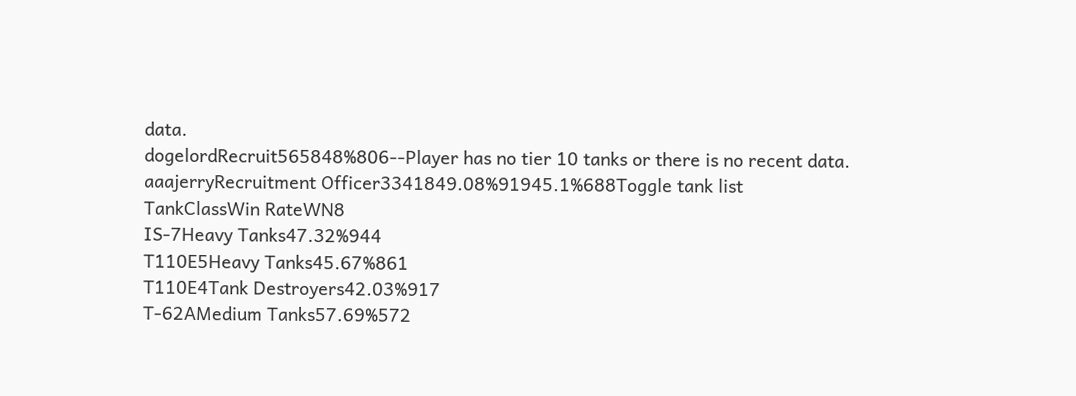data.
dogelordRecruit565848%806--Player has no tier 10 tanks or there is no recent data.
aaajerryRecruitment Officer3341849.08%91945.1%688Toggle tank list
TankClassWin RateWN8
IS-7Heavy Tanks47.32%944
T110E5Heavy Tanks45.67%861
T110E4Tank Destroyers42.03%917
T-62AMedium Tanks57.69%572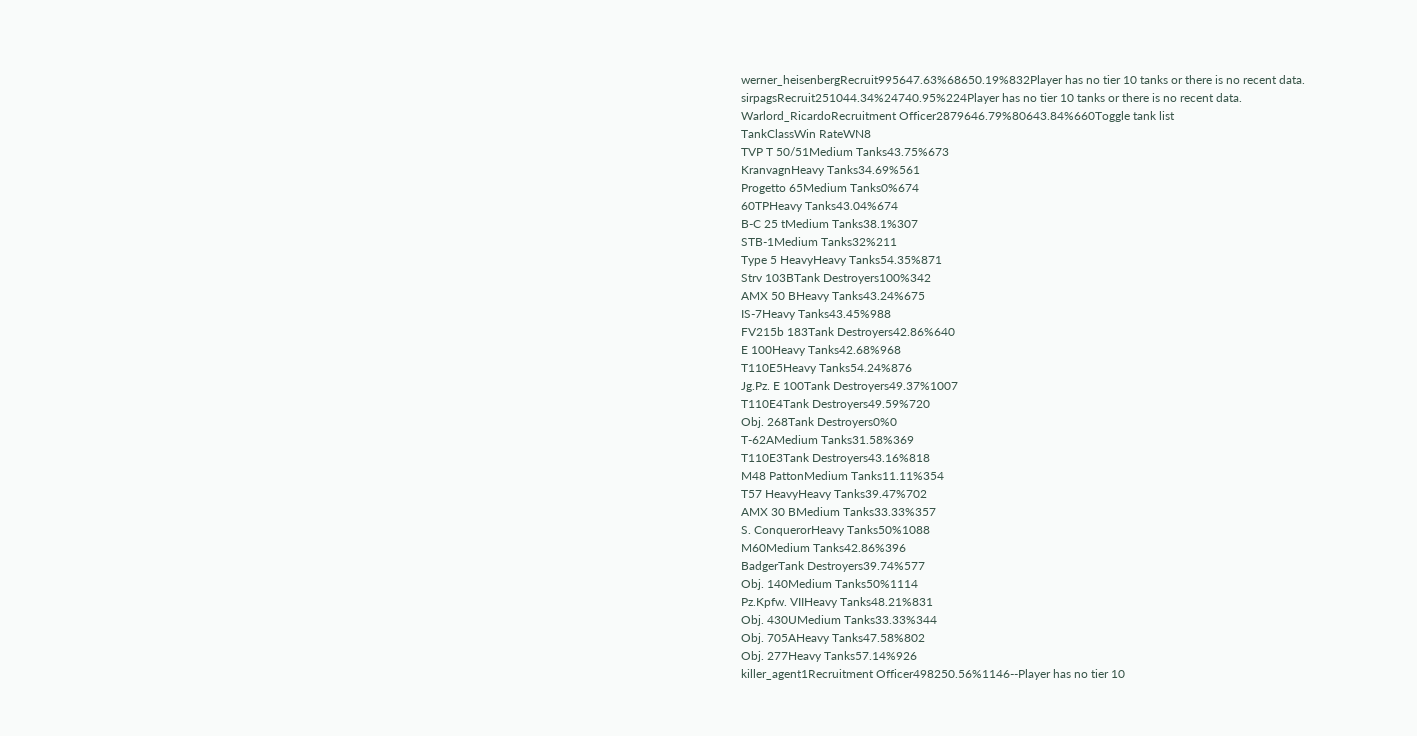werner_heisenbergRecruit995647.63%68650.19%832Player has no tier 10 tanks or there is no recent data.
sirpagsRecruit251044.34%24740.95%224Player has no tier 10 tanks or there is no recent data.
Warlord_RicardoRecruitment Officer2879646.79%80643.84%660Toggle tank list
TankClassWin RateWN8
TVP T 50/51Medium Tanks43.75%673
KranvagnHeavy Tanks34.69%561
Progetto 65Medium Tanks0%674
60TPHeavy Tanks43.04%674
B-C 25 tMedium Tanks38.1%307
STB-1Medium Tanks32%211
Type 5 HeavyHeavy Tanks54.35%871
Strv 103BTank Destroyers100%342
AMX 50 BHeavy Tanks43.24%675
IS-7Heavy Tanks43.45%988
FV215b 183Tank Destroyers42.86%640
E 100Heavy Tanks42.68%968
T110E5Heavy Tanks54.24%876
Jg.Pz. E 100Tank Destroyers49.37%1007
T110E4Tank Destroyers49.59%720
Obj. 268Tank Destroyers0%0
T-62AMedium Tanks31.58%369
T110E3Tank Destroyers43.16%818
M48 PattonMedium Tanks11.11%354
T57 HeavyHeavy Tanks39.47%702
AMX 30 BMedium Tanks33.33%357
S. ConquerorHeavy Tanks50%1088
M60Medium Tanks42.86%396
BadgerTank Destroyers39.74%577
Obj. 140Medium Tanks50%1114
Pz.Kpfw. VIIHeavy Tanks48.21%831
Obj. 430UMedium Tanks33.33%344
Obj. 705AHeavy Tanks47.58%802
Obj. 277Heavy Tanks57.14%926
killer_agent1Recruitment Officer498250.56%1146--Player has no tier 10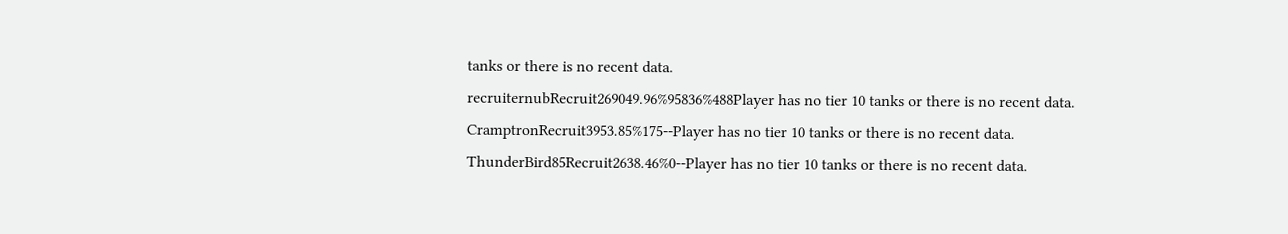tanks or there is no recent data.
recruiternubRecruit269049.96%95836%488Player has no tier 10 tanks or there is no recent data.
CramptronRecruit3953.85%175--Player has no tier 10 tanks or there is no recent data.
ThunderBird85Recruit2638.46%0--Player has no tier 10 tanks or there is no recent data.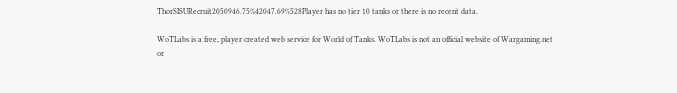ThorSISURecruit2050946.75%42047.69%528Player has no tier 10 tanks or there is no recent data.

WoTLabs is a free, player created web service for World of Tanks. WoTLabs is not an official website of Wargaming.net or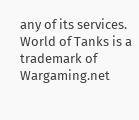any of its services.
World of Tanks is a trademark of Wargaming.net